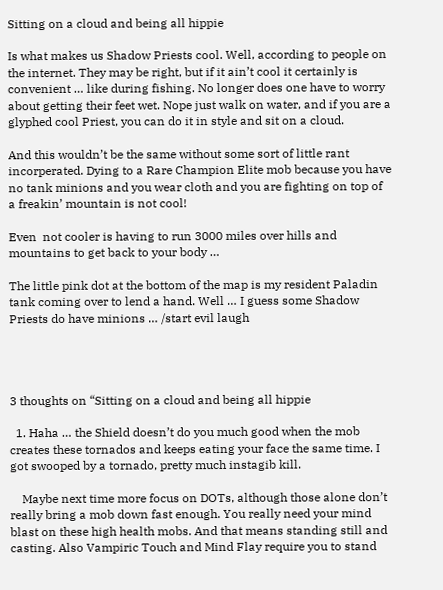Sitting on a cloud and being all hippie

Is what makes us Shadow Priests cool. Well, according to people on the internet. They may be right, but if it ain’t cool it certainly is convenient … like during fishing. No longer does one have to worry about getting their feet wet. Nope just walk on water, and if you are a glyphed cool Priest, you can do it in style and sit on a cloud.

And this wouldn’t be the same without some sort of little rant incorperated. Dying to a Rare Champion Elite mob because you have no tank minions and you wear cloth and you are fighting on top of a freakin’ mountain is not cool!

Even  not cooler is having to run 3000 miles over hills and mountains to get back to your body …

The little pink dot at the bottom of the map is my resident Paladin tank coming over to lend a hand. Well … I guess some Shadow Priests do have minions … /start evil laugh




3 thoughts on “Sitting on a cloud and being all hippie

  1. Haha … the Shield doesn’t do you much good when the mob creates these tornados and keeps eating your face the same time. I got swooped by a tornado, pretty much instagib kill.

    Maybe next time more focus on DOTs, although those alone don’t really bring a mob down fast enough. You really need your mind blast on these high health mobs. And that means standing still and casting. Also Vampiric Touch and Mind Flay require you to stand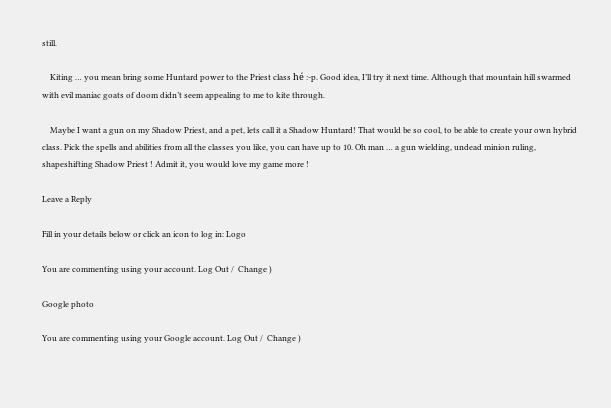still.

    Kiting … you mean bring some Huntard power to the Priest class hé :-p. Good idea, I’ll try it next time. Although that mountain hill swarmed with evil maniac goats of doom didn’t seem appealing to me to kite through.

    Maybe I want a gun on my Shadow Priest, and a pet, lets call it a Shadow Huntard! That would be so cool, to be able to create your own hybrid class. Pick the spells and abilities from all the classes you like, you can have up to 10. Oh man … a gun wielding, undead minion ruling, shapeshifting Shadow Priest ! Admit it, you would love my game more !

Leave a Reply

Fill in your details below or click an icon to log in: Logo

You are commenting using your account. Log Out /  Change )

Google photo

You are commenting using your Google account. Log Out /  Change )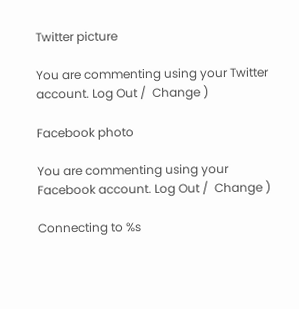Twitter picture

You are commenting using your Twitter account. Log Out /  Change )

Facebook photo

You are commenting using your Facebook account. Log Out /  Change )

Connecting to %s